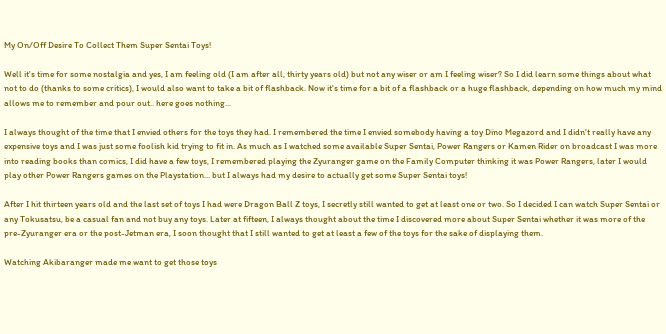My On/Off Desire To Collect Them Super Sentai Toys!

Well it's time for some nostalgia and yes, I am feeling old (I am after all, thirty years old) but not any wiser or am I feeling wiser? So I did learn some things about what not to do (thanks to some critics), I would also want to take a bit of flashback. Now it's time for a bit of a flashback or a huge flashback, depending on how much my mind allows me to remember and pour out.. here goes nothing...

I always thought of the time that I envied others for the toys they had. I remembered the time I envied somebody having a toy Dino Megazord and I didn't really have any expensive toys and I was just some foolish kid trying to fit in. As much as I watched some available Super Sentai, Power Rangers or Kamen Rider on broadcast I was more into reading books than comics, I did have a few toys, I remembered playing the Zyuranger game on the Family Computer thinking it was Power Rangers, later I would play other Power Rangers games on the Playstation... but I always had my desire to actually get some Super Sentai toys!

After I hit thirteen years old and the last set of toys I had were Dragon Ball Z toys, I secretly still wanted to get at least one or two. So I decided I can watch Super Sentai or any Tokusatsu, be a casual fan and not buy any toys. Later at fifteen, I always thought about the time I discovered more about Super Sentai whether it was more of the pre-Zyuranger era or the post-Jetman era, I soon thought that I still wanted to get at least a few of the toys for the sake of displaying them.

Watching Akibaranger made me want to get those toys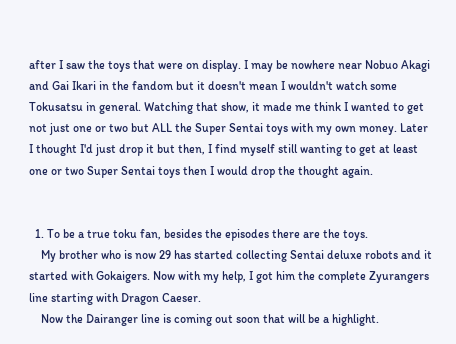after I saw the toys that were on display. I may be nowhere near Nobuo Akagi and Gai Ikari in the fandom but it doesn't mean I wouldn't watch some Tokusatsu in general. Watching that show, it made me think I wanted to get not just one or two but ALL the Super Sentai toys with my own money. Later I thought I'd just drop it but then, I find myself still wanting to get at least one or two Super Sentai toys then I would drop the thought again.


  1. To be a true toku fan, besides the episodes there are the toys.
    My brother who is now 29 has started collecting Sentai deluxe robots and it started with Gokaigers. Now with my help, I got him the complete Zyurangers line starting with Dragon Caeser.
    Now the Dairanger line is coming out soon that will be a highlight.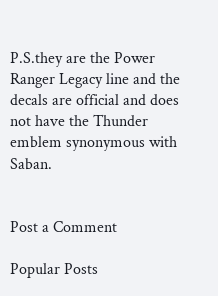P.S.they are the Power Ranger Legacy line and the decals are official and does not have the Thunder emblem synonymous with Saban.


Post a Comment

Popular Posts